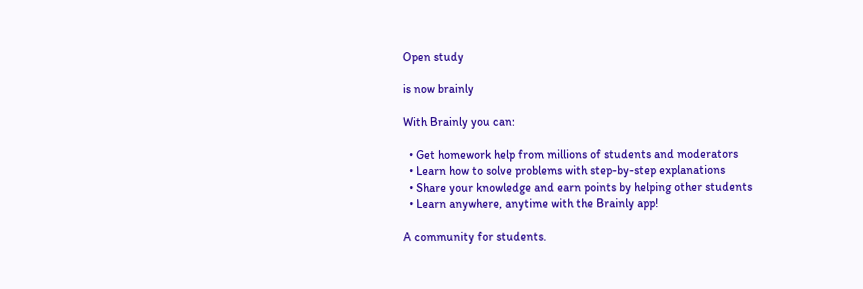Open study

is now brainly

With Brainly you can:

  • Get homework help from millions of students and moderators
  • Learn how to solve problems with step-by-step explanations
  • Share your knowledge and earn points by helping other students
  • Learn anywhere, anytime with the Brainly app!

A community for students.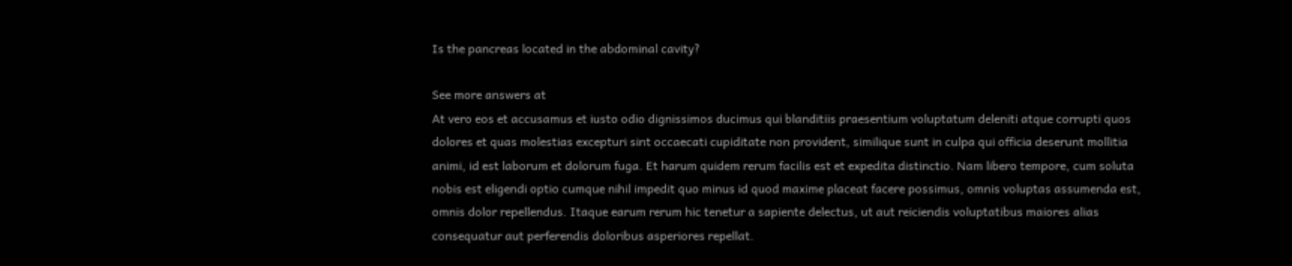Is the pancreas located in the abdominal cavity?

See more answers at
At vero eos et accusamus et iusto odio dignissimos ducimus qui blanditiis praesentium voluptatum deleniti atque corrupti quos dolores et quas molestias excepturi sint occaecati cupiditate non provident, similique sunt in culpa qui officia deserunt mollitia animi, id est laborum et dolorum fuga. Et harum quidem rerum facilis est et expedita distinctio. Nam libero tempore, cum soluta nobis est eligendi optio cumque nihil impedit quo minus id quod maxime placeat facere possimus, omnis voluptas assumenda est, omnis dolor repellendus. Itaque earum rerum hic tenetur a sapiente delectus, ut aut reiciendis voluptatibus maiores alias consequatur aut perferendis doloribus asperiores repellat.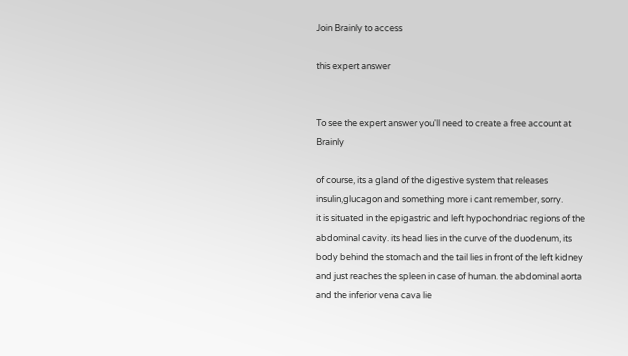Join Brainly to access

this expert answer


To see the expert answer you'll need to create a free account at Brainly

of course, its a gland of the digestive system that releases insulin,glucagon and something more i cant remember, sorry.
it is situated in the epigastric and left hypochondriac regions of the abdominal cavity. its head lies in the curve of the duodenum, its body behind the stomach and the tail lies in front of the left kidney and just reaches the spleen in case of human. the abdominal aorta and the inferior vena cava lie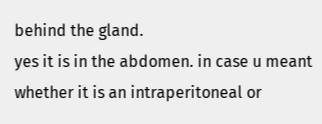behind the gland.
yes it is in the abdomen. in case u meant whether it is an intraperitoneal or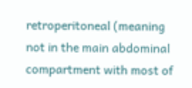retroperitoneal (meaning not in the main abdominal compartment with most of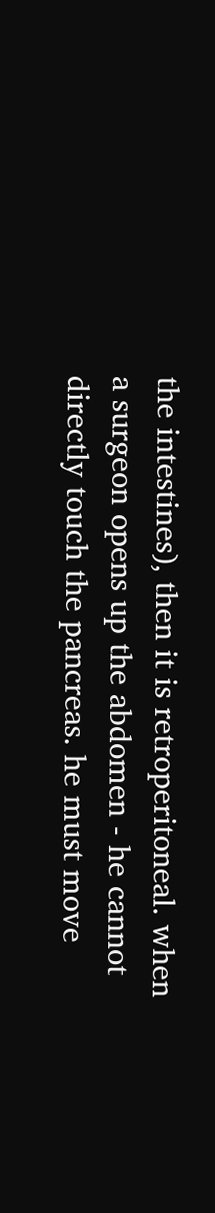the intestines), then it is retroperitoneal. when a surgeon opens up the abdomen - he cannot directly touch the pancreas. he must move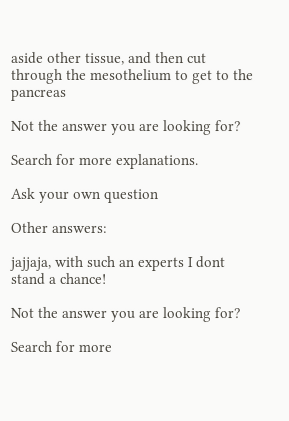aside other tissue, and then cut through the mesothelium to get to the pancreas

Not the answer you are looking for?

Search for more explanations.

Ask your own question

Other answers:

jajjaja, with such an experts I dont stand a chance!

Not the answer you are looking for?

Search for more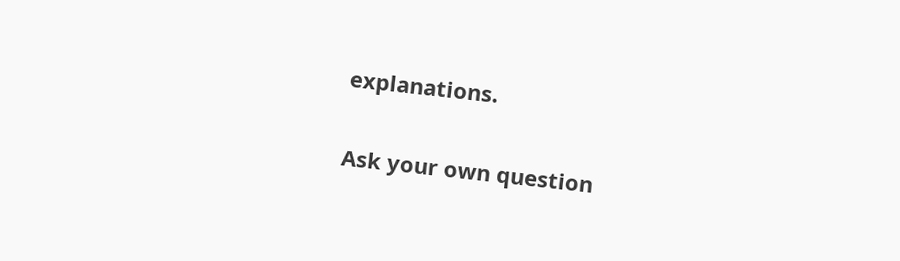explanations.

Ask your own question